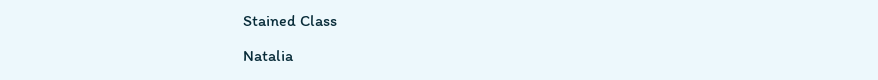Stained Class

Natalia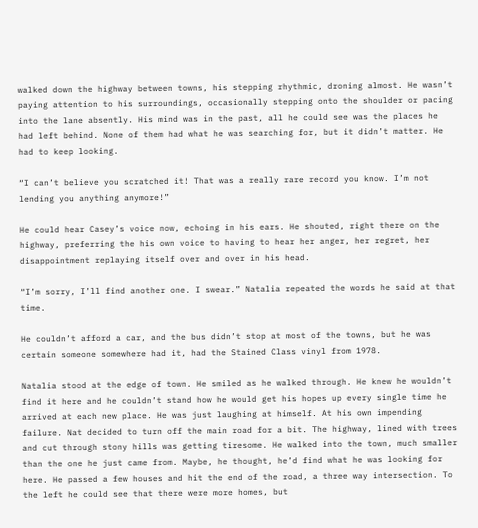walked down the highway between towns, his stepping rhythmic, droning almost. He wasn’t paying attention to his surroundings, occasionally stepping onto the shoulder or pacing into the lane absently. His mind was in the past, all he could see was the places he had left behind. None of them had what he was searching for, but it didn’t matter. He had to keep looking.

“I can’t believe you scratched it! That was a really rare record you know. I’m not lending you anything anymore!”

He could hear Casey’s voice now, echoing in his ears. He shouted, right there on the highway, preferring the his own voice to having to hear her anger, her regret, her disappointment replaying itself over and over in his head.

“I’m sorry, I’ll find another one. I swear.” Natalia repeated the words he said at that time.

He couldn’t afford a car, and the bus didn’t stop at most of the towns, but he was certain someone somewhere had it, had the Stained Class vinyl from 1978.

Natalia stood at the edge of town. He smiled as he walked through. He knew he wouldn’t find it here and he couldn’t stand how he would get his hopes up every single time he arrived at each new place. He was just laughing at himself. At his own impending failure. Nat decided to turn off the main road for a bit. The highway, lined with trees and cut through stony hills was getting tiresome. He walked into the town, much smaller than the one he just came from. Maybe, he thought, he’d find what he was looking for here. He passed a few houses and hit the end of the road, a three way intersection. To the left he could see that there were more homes, but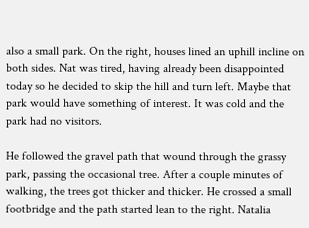also a small park. On the right, houses lined an uphill incline on both sides. Nat was tired, having already been disappointed today so he decided to skip the hill and turn left. Maybe that park would have something of interest. It was cold and the park had no visitors.

He followed the gravel path that wound through the grassy park, passing the occasional tree. After a couple minutes of walking, the trees got thicker and thicker. He crossed a small footbridge and the path started lean to the right. Natalia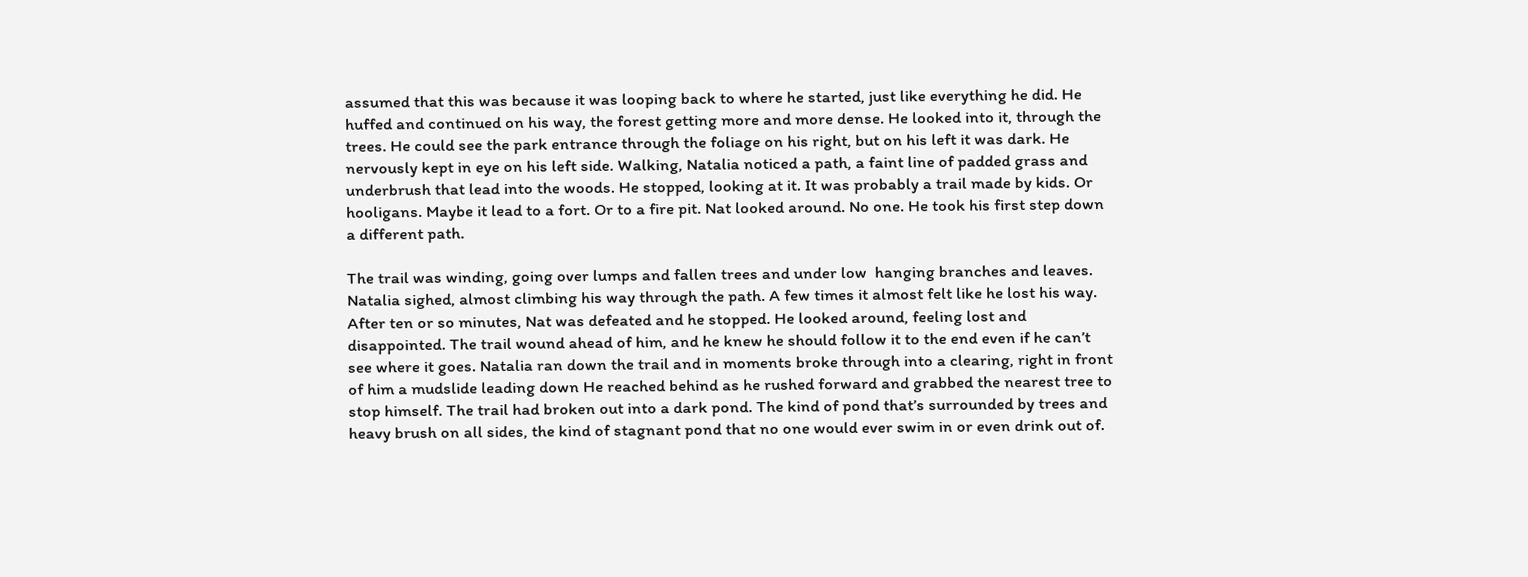assumed that this was because it was looping back to where he started, just like everything he did. He huffed and continued on his way, the forest getting more and more dense. He looked into it, through the trees. He could see the park entrance through the foliage on his right, but on his left it was dark. He nervously kept in eye on his left side. Walking, Natalia noticed a path, a faint line of padded grass and underbrush that lead into the woods. He stopped, looking at it. It was probably a trail made by kids. Or hooligans. Maybe it lead to a fort. Or to a fire pit. Nat looked around. No one. He took his first step down a different path.

The trail was winding, going over lumps and fallen trees and under low  hanging branches and leaves. Natalia sighed, almost climbing his way through the path. A few times it almost felt like he lost his way. After ten or so minutes, Nat was defeated and he stopped. He looked around, feeling lost and disappointed. The trail wound ahead of him, and he knew he should follow it to the end even if he can’t see where it goes. Natalia ran down the trail and in moments broke through into a clearing, right in front of him a mudslide leading down He reached behind as he rushed forward and grabbed the nearest tree to stop himself. The trail had broken out into a dark pond. The kind of pond that’s surrounded by trees and heavy brush on all sides, the kind of stagnant pond that no one would ever swim in or even drink out of.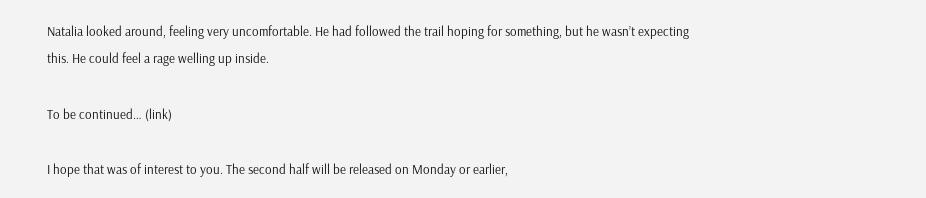Natalia looked around, feeling very uncomfortable. He had followed the trail hoping for something, but he wasn’t expecting this. He could feel a rage welling up inside.

To be continued… (link)

I hope that was of interest to you. The second half will be released on Monday or earlier,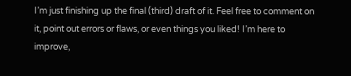I’m just finishing up the final (third) draft of it. Feel free to comment on it, point out errors or flaws, or even things you liked! I’m here to improve,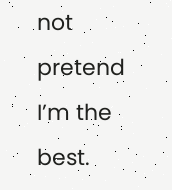not pretend I’m the best.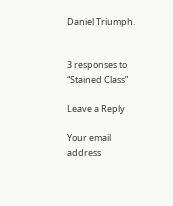Daniel Triumph.


3 responses to “Stained Class”

Leave a Reply

Your email address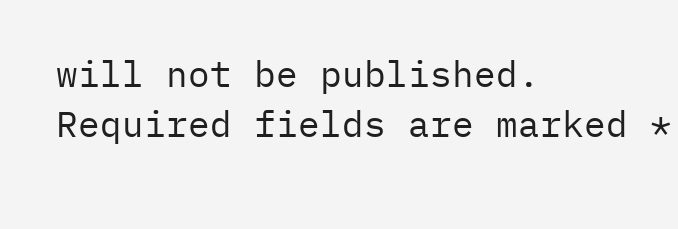will not be published. Required fields are marked *